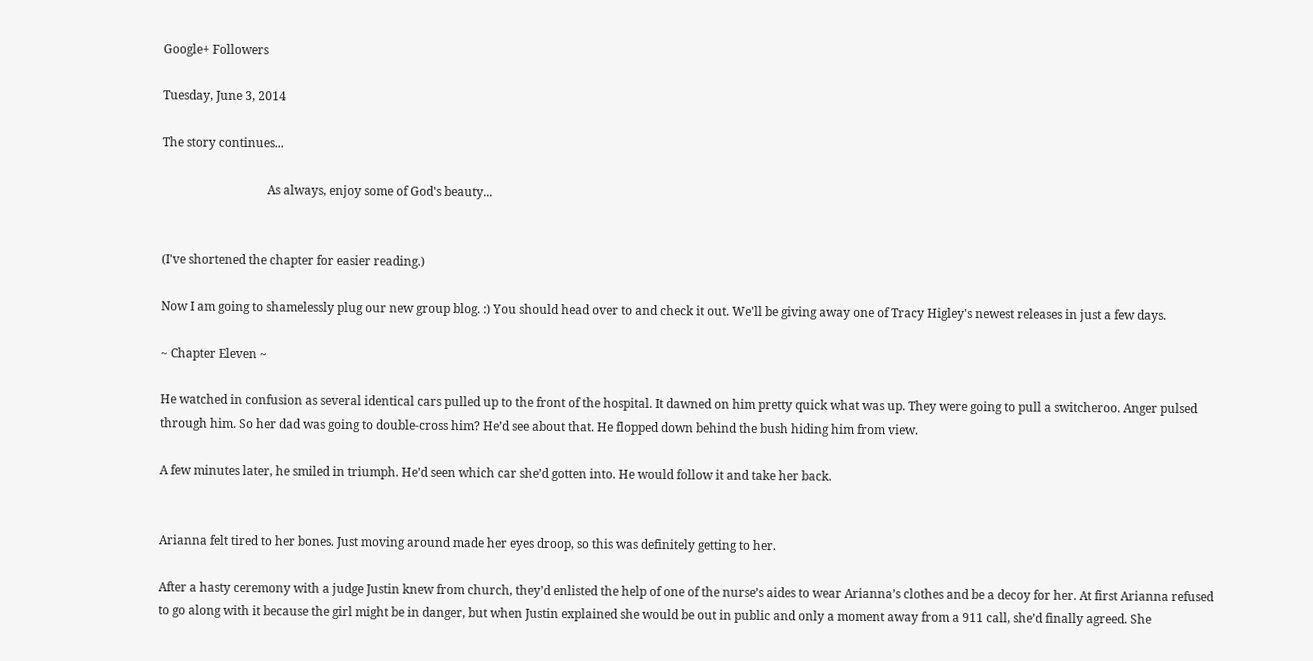Google+ Followers

Tuesday, June 3, 2014

The story continues...

                                   As always, enjoy some of God's beauty...


(I've shortened the chapter for easier reading.)

Now I am going to shamelessly plug our new group blog. :) You should head over to and check it out. We'll be giving away one of Tracy Higley's newest releases in just a few days.

~ Chapter Eleven ~

He watched in confusion as several identical cars pulled up to the front of the hospital. It dawned on him pretty quick what was up. They were going to pull a switcheroo. Anger pulsed through him. So her dad was going to double-cross him? He’d see about that. He flopped down behind the bush hiding him from view.

A few minutes later, he smiled in triumph. He’d seen which car she’d gotten into. He would follow it and take her back.


Arianna felt tired to her bones. Just moving around made her eyes droop, so this was definitely getting to her.

After a hasty ceremony with a judge Justin knew from church, they’d enlisted the help of one of the nurse’s aides to wear Arianna’s clothes and be a decoy for her. At first Arianna refused to go along with it because the girl might be in danger, but when Justin explained she would be out in public and only a moment away from a 911 call, she’d finally agreed. She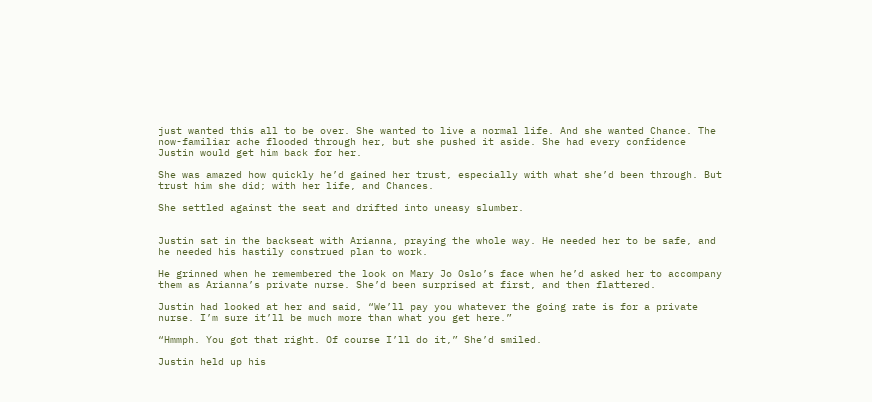just wanted this all to be over. She wanted to live a normal life. And she wanted Chance. The now-familiar ache flooded through her, but she pushed it aside. She had every confidence Justin would get him back for her.

She was amazed how quickly he’d gained her trust, especially with what she’d been through. But trust him she did; with her life, and Chances.

She settled against the seat and drifted into uneasy slumber.


Justin sat in the backseat with Arianna, praying the whole way. He needed her to be safe, and he needed his hastily construed plan to work.

He grinned when he remembered the look on Mary Jo Oslo’s face when he’d asked her to accompany them as Arianna’s private nurse. She’d been surprised at first, and then flattered.

Justin had looked at her and said, “We’ll pay you whatever the going rate is for a private nurse. I’m sure it’ll be much more than what you get here.”

“Hmmph. You got that right. Of course I’ll do it,” She’d smiled.

Justin held up his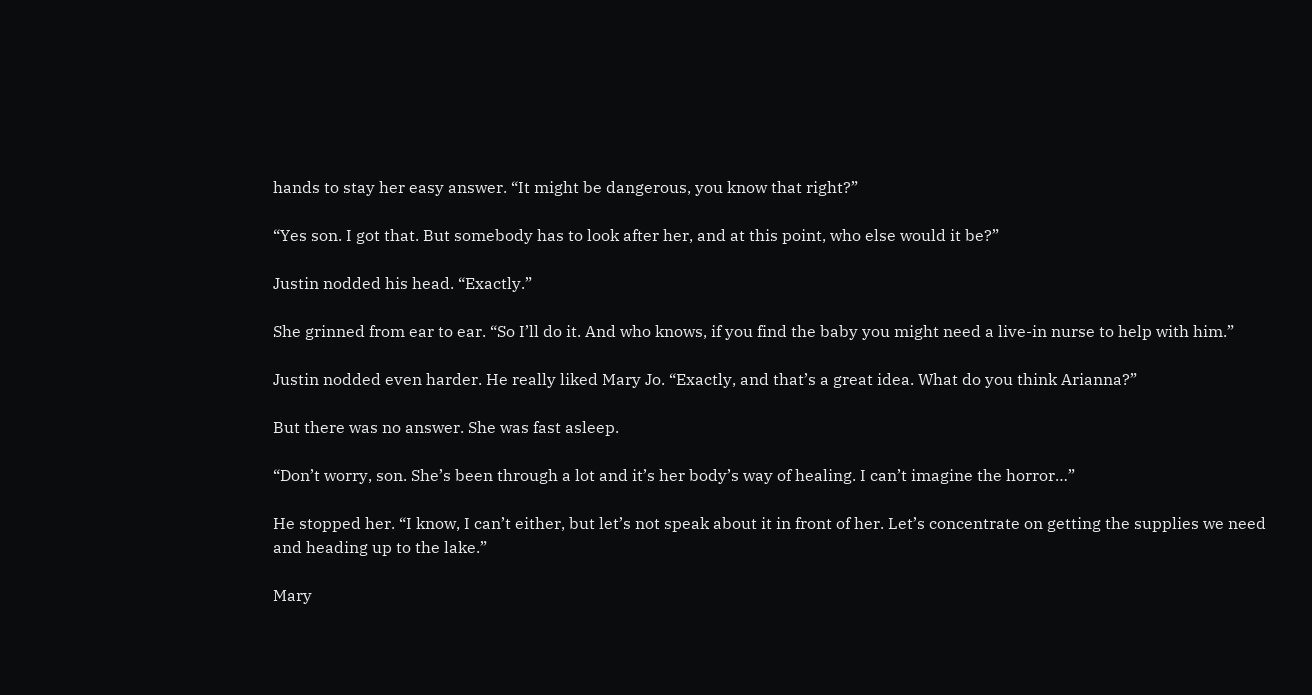hands to stay her easy answer. “It might be dangerous, you know that right?”

“Yes son. I got that. But somebody has to look after her, and at this point, who else would it be?”

Justin nodded his head. “Exactly.”

She grinned from ear to ear. “So I’ll do it. And who knows, if you find the baby you might need a live-in nurse to help with him.”

Justin nodded even harder. He really liked Mary Jo. “Exactly, and that’s a great idea. What do you think Arianna?”

But there was no answer. She was fast asleep.

“Don’t worry, son. She’s been through a lot and it’s her body’s way of healing. I can’t imagine the horror…”

He stopped her. “I know, I can’t either, but let’s not speak about it in front of her. Let’s concentrate on getting the supplies we need and heading up to the lake.”

Mary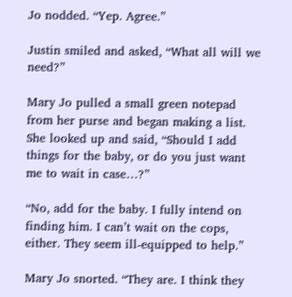Jo nodded. “Yep. Agree.”

Justin smiled and asked, “What all will we need?”

Mary Jo pulled a small green notepad from her purse and began making a list. She looked up and said, “Should I add things for the baby, or do you just want me to wait in case…?”

“No, add for the baby. I fully intend on finding him. I can’t wait on the cops, either. They seem ill-equipped to help.”

Mary Jo snorted. “They are. I think they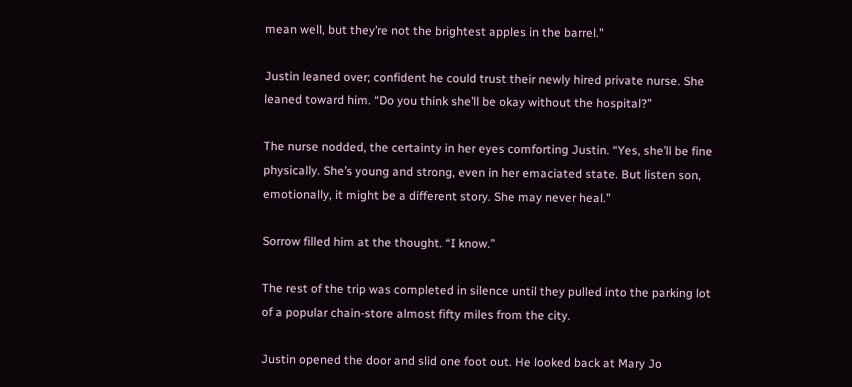mean well, but they’re not the brightest apples in the barrel.”

Justin leaned over; confident he could trust their newly hired private nurse. She leaned toward him. “Do you think she’ll be okay without the hospital?”

The nurse nodded, the certainty in her eyes comforting Justin. “Yes, she’ll be fine physically. She’s young and strong, even in her emaciated state. But listen son, emotionally, it might be a different story. She may never heal.”

Sorrow filled him at the thought. “I know.”

The rest of the trip was completed in silence until they pulled into the parking lot of a popular chain-store almost fifty miles from the city.

Justin opened the door and slid one foot out. He looked back at Mary Jo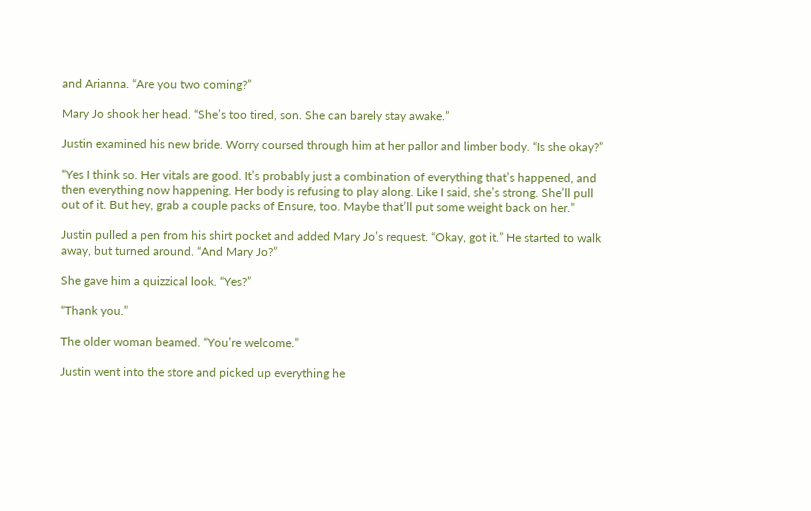and Arianna. “Are you two coming?”

Mary Jo shook her head. “She’s too tired, son. She can barely stay awake.”

Justin examined his new bride. Worry coursed through him at her pallor and limber body. “Is she okay?”

“Yes I think so. Her vitals are good. It’s probably just a combination of everything that’s happened, and then everything now happening. Her body is refusing to play along. Like I said, she’s strong. She’ll pull out of it. But hey, grab a couple packs of Ensure, too. Maybe that’ll put some weight back on her.”

Justin pulled a pen from his shirt pocket and added Mary Jo’s request. “Okay, got it.” He started to walk away, but turned around. “And Mary Jo?”

She gave him a quizzical look. “Yes?”

“Thank you.”

The older woman beamed. “You’re welcome.”

Justin went into the store and picked up everything he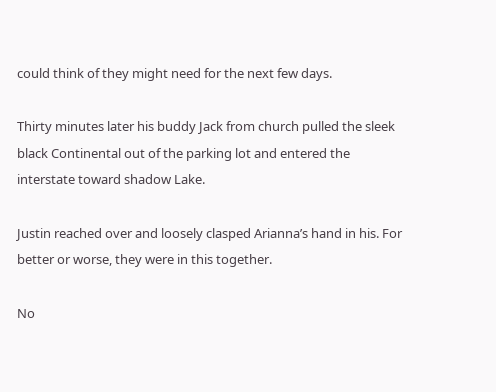could think of they might need for the next few days.

Thirty minutes later his buddy Jack from church pulled the sleek black Continental out of the parking lot and entered the interstate toward shadow Lake.

Justin reached over and loosely clasped Arianna’s hand in his. For better or worse, they were in this together.

No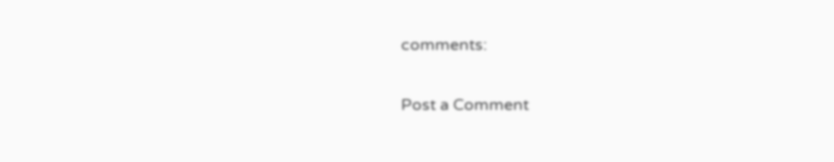comments:

Post a Comment